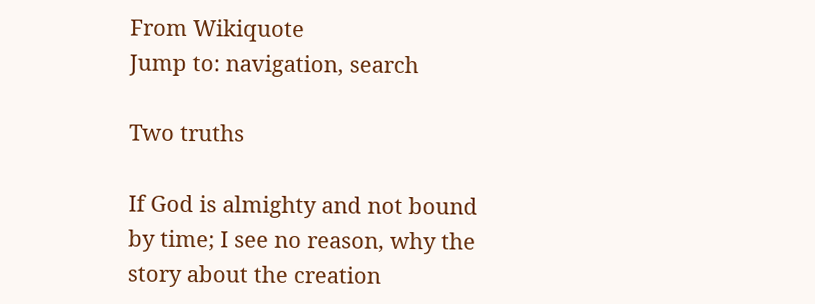From Wikiquote
Jump to: navigation, search

Two truths

If God is almighty and not bound by time; I see no reason, why the story about the creation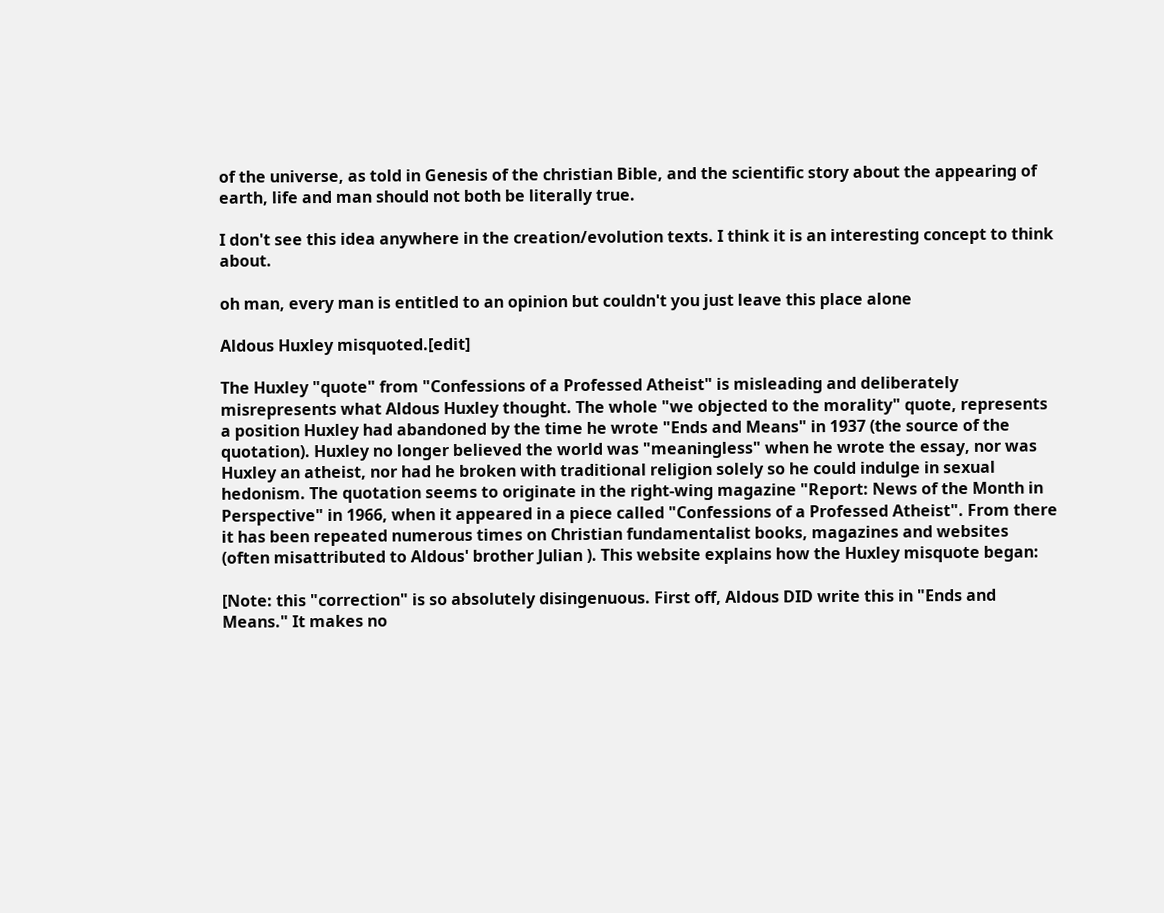of the universe, as told in Genesis of the christian Bible, and the scientific story about the appearing of earth, life and man should not both be literally true.

I don't see this idea anywhere in the creation/evolution texts. I think it is an interesting concept to think about.

oh man, every man is entitled to an opinion but couldn't you just leave this place alone

Aldous Huxley misquoted.[edit]

The Huxley "quote" from "Confessions of a Professed Atheist" is misleading and deliberately misrepresents what Aldous Huxley thought. The whole "we objected to the morality" quote, represents a position Huxley had abandoned by the time he wrote "Ends and Means" in 1937 (the source of the quotation). Huxley no longer believed the world was "meaningless" when he wrote the essay, nor was Huxley an atheist, nor had he broken with traditional religion solely so he could indulge in sexual hedonism. The quotation seems to originate in the right-wing magazine "Report: News of the Month in Perspective" in 1966, when it appeared in a piece called "Confessions of a Professed Atheist". From there it has been repeated numerous times on Christian fundamentalist books, magazines and websites (often misattributed to Aldous' brother Julian ). This website explains how the Huxley misquote began:

[Note: this "correction" is so absolutely disingenuous. First off, Aldous DID write this in "Ends and Means." It makes no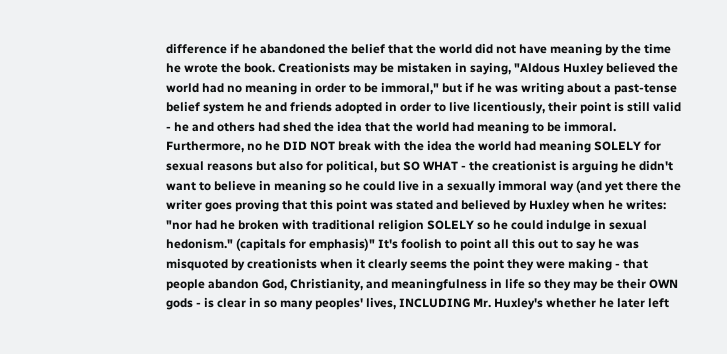difference if he abandoned the belief that the world did not have meaning by the time he wrote the book. Creationists may be mistaken in saying, "Aldous Huxley believed the world had no meaning in order to be immoral," but if he was writing about a past-tense belief system he and friends adopted in order to live licentiously, their point is still valid - he and others had shed the idea that the world had meaning to be immoral. Furthermore, no he DID NOT break with the idea the world had meaning SOLELY for sexual reasons but also for political, but SO WHAT - the creationist is arguing he didn't want to believe in meaning so he could live in a sexually immoral way (and yet there the writer goes proving that this point was stated and believed by Huxley when he writes: "nor had he broken with traditional religion SOLELY so he could indulge in sexual hedonism." (capitals for emphasis)" It's foolish to point all this out to say he was misquoted by creationists when it clearly seems the point they were making - that people abandon God, Christianity, and meaningfulness in life so they may be their OWN gods - is clear in so many peoples' lives, INCLUDING Mr. Huxley's whether he later left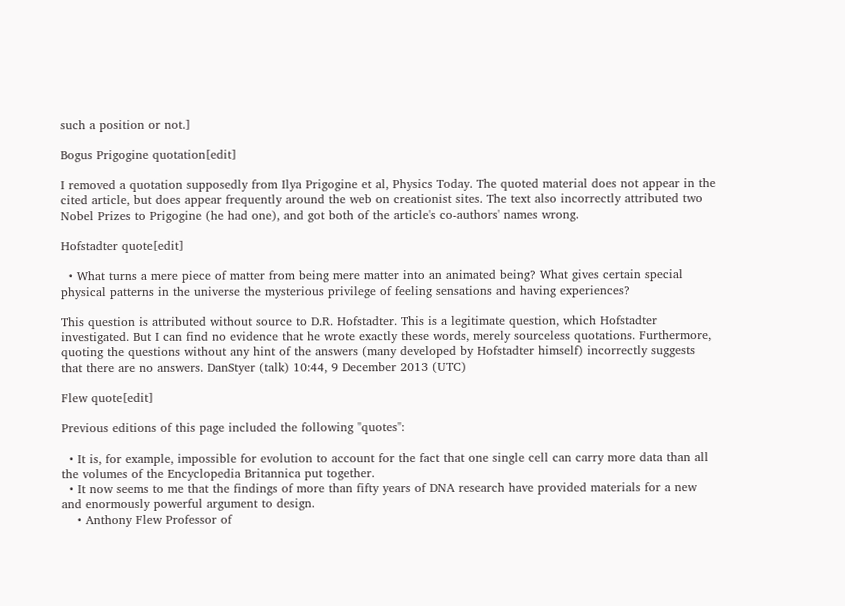such a position or not.]

Bogus Prigogine quotation[edit]

I removed a quotation supposedly from Ilya Prigogine et al, Physics Today. The quoted material does not appear in the cited article, but does appear frequently around the web on creationist sites. The text also incorrectly attributed two Nobel Prizes to Prigogine (he had one), and got both of the article's co-authors' names wrong.

Hofstadter quote[edit]

  • What turns a mere piece of matter from being mere matter into an animated being? What gives certain special physical patterns in the universe the mysterious privilege of feeling sensations and having experiences?

This question is attributed without source to D.R. Hofstadter. This is a legitimate question, which Hofstadter investigated. But I can find no evidence that he wrote exactly these words, merely sourceless quotations. Furthermore, quoting the questions without any hint of the answers (many developed by Hofstadter himself) incorrectly suggests that there are no answers. DanStyer (talk) 10:44, 9 December 2013 (UTC)

Flew quote[edit]

Previous editions of this page included the following "quotes":

  • It is, for example, impossible for evolution to account for the fact that one single cell can carry more data than all the volumes of the Encyclopedia Britannica put together.
  • It now seems to me that the findings of more than fifty years of DNA research have provided materials for a new and enormously powerful argument to design.
    • Anthony Flew Professor of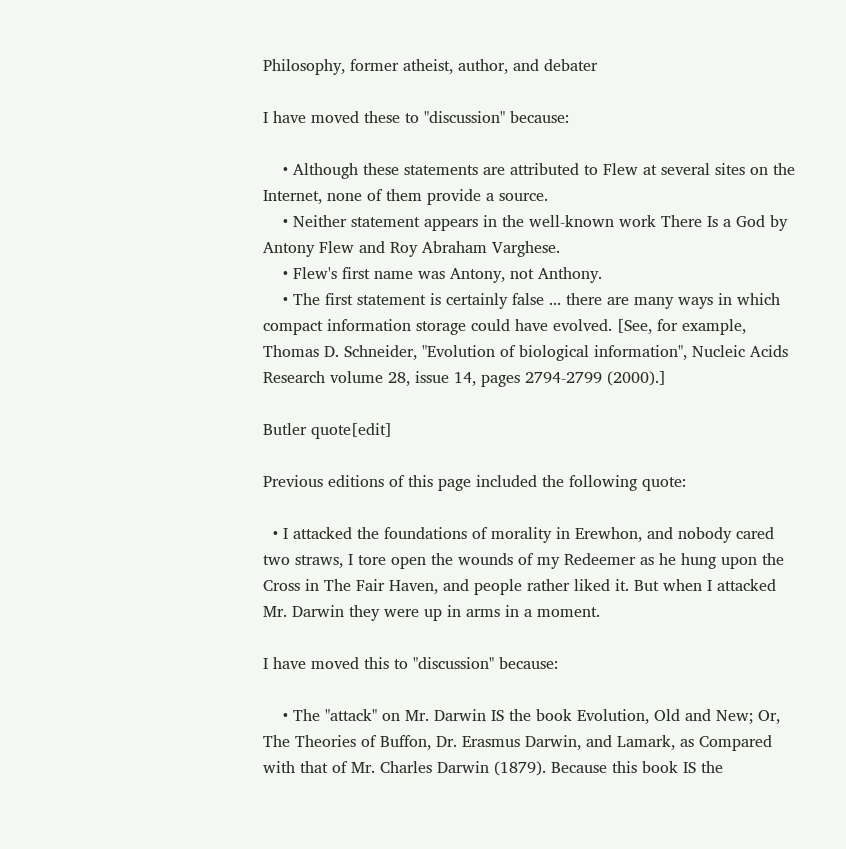Philosophy, former atheist, author, and debater

I have moved these to "discussion" because:

    • Although these statements are attributed to Flew at several sites on the Internet, none of them provide a source.
    • Neither statement appears in the well-known work There Is a God by Antony Flew and Roy Abraham Varghese.
    • Flew's first name was Antony, not Anthony.
    • The first statement is certainly false ... there are many ways in which compact information storage could have evolved. [See, for example, Thomas D. Schneider, "Evolution of biological information", Nucleic Acids Research volume 28, issue 14, pages 2794-2799 (2000).]

Butler quote[edit]

Previous editions of this page included the following quote:

  • I attacked the foundations of morality in Erewhon, and nobody cared two straws, I tore open the wounds of my Redeemer as he hung upon the Cross in The Fair Haven, and people rather liked it. But when I attacked Mr. Darwin they were up in arms in a moment.

I have moved this to "discussion" because:

    • The "attack" on Mr. Darwin IS the book Evolution, Old and New; Or, The Theories of Buffon, Dr. Erasmus Darwin, and Lamark, as Compared with that of Mr. Charles Darwin (1879). Because this book IS the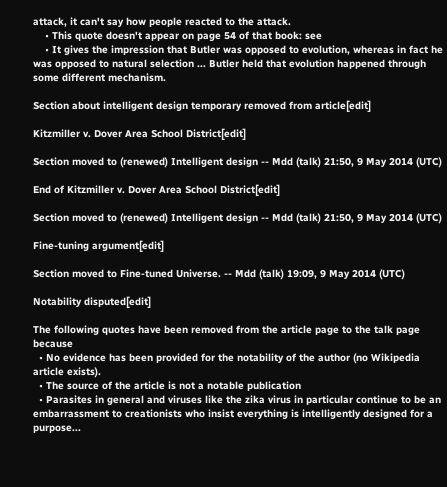attack, it can't say how people reacted to the attack.
    • This quote doesn't appear on page 54 of that book: see
    • It gives the impression that Butler was opposed to evolution, whereas in fact he was opposed to natural selection ... Butler held that evolution happened through some different mechanism.

Section about intelligent design temporary removed from article[edit]

Kitzmiller v. Dover Area School District[edit]

Section moved to (renewed) Intelligent design -- Mdd (talk) 21:50, 9 May 2014 (UTC)

End of Kitzmiller v. Dover Area School District[edit]

Section moved to (renewed) Intelligent design -- Mdd (talk) 21:50, 9 May 2014 (UTC)

Fine-tuning argument[edit]

Section moved to Fine-tuned Universe. -- Mdd (talk) 19:09, 9 May 2014 (UTC)

Notability disputed[edit]

The following quotes have been removed from the article page to the talk page because
  • No evidence has been provided for the notability of the author (no Wikipedia article exists).
  • The source of the article is not a notable publication
  • Parasites in general and viruses like the zika virus in particular continue to be an embarrassment to creationists who insist everything is intelligently designed for a purpose...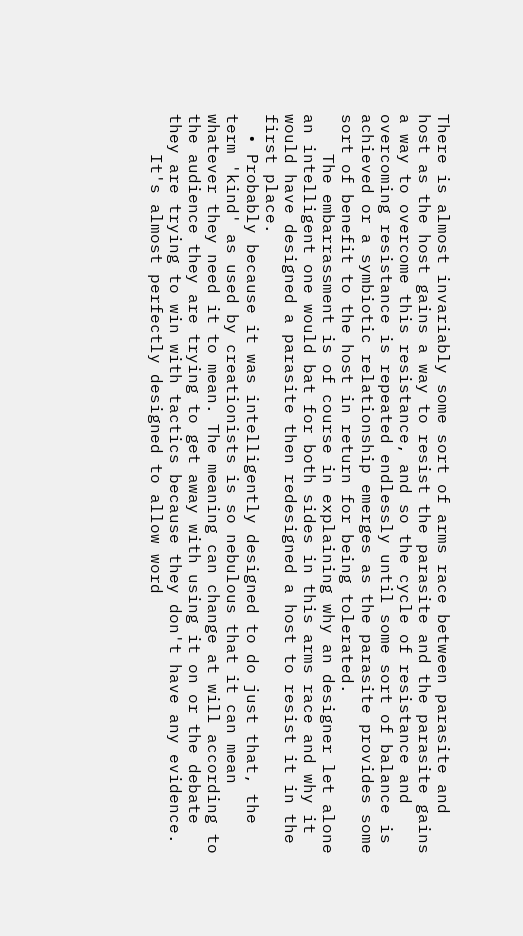There is almost invariably some sort of arms race between parasite and host as the host gains a way to resist the parasite and the parasite gains a way to overcome this resistance, and so the cycle of resistance and overcoming resistance is repeated endlessly until some sort of balance is achieved or a symbiotic relationship emerges as the parasite provides some sort of benefit to the host in return for being tolerated.
    The embarrassment is of course in explaining why an designer let alone an intelligent one would bat for both sides in this arms race and why it would have designed a parasite then redesigned a host to resist it in the first place.
  • Probably because it was intelligently designed to do just that, the term 'kind' as used by creationists is so nebulous that it can mean whatever they need it to mean. The meaning can change at will according to the audience they are trying to get away with using it on or the debate they are trying to win with tactics because they don't have any evidence.
    It's almost perfectly designed to allow word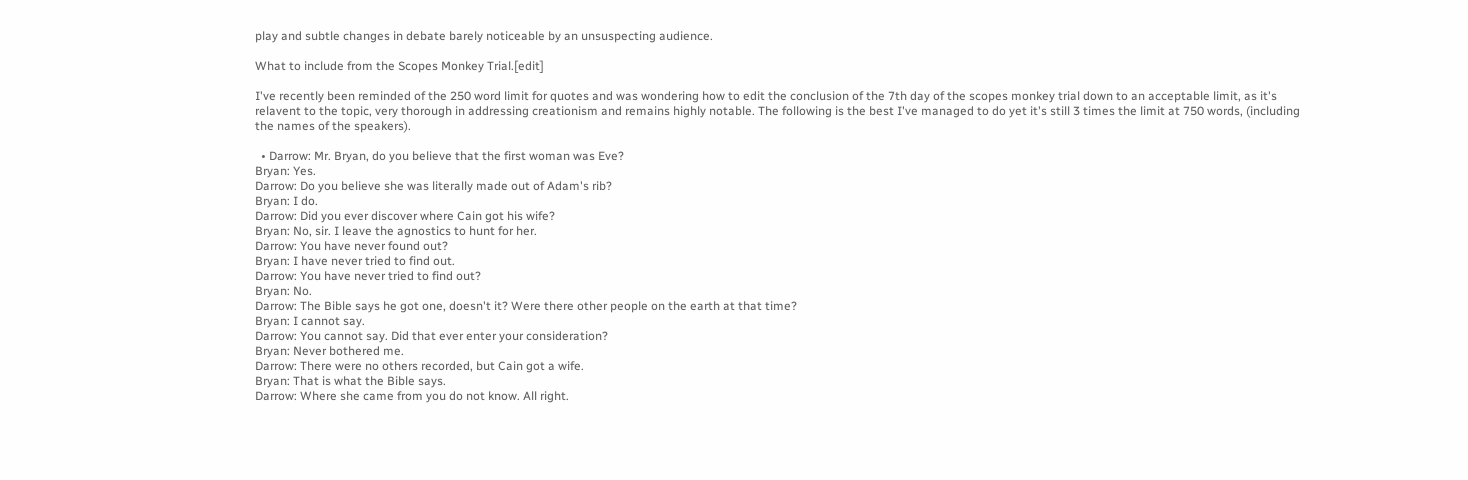play and subtle changes in debate barely noticeable by an unsuspecting audience.

What to include from the Scopes Monkey Trial.[edit]

I've recently been reminded of the 250 word limit for quotes and was wondering how to edit the conclusion of the 7th day of the scopes monkey trial down to an acceptable limit, as it's relavent to the topic, very thorough in addressing creationism and remains highly notable. The following is the best I've managed to do yet it's still 3 times the limit at 750 words, (including the names of the speakers).

  • Darrow: Mr. Bryan, do you believe that the first woman was Eve?
Bryan: Yes.
Darrow: Do you believe she was literally made out of Adam's rib?
Bryan: I do.
Darrow: Did you ever discover where Cain got his wife?
Bryan: No, sir. I leave the agnostics to hunt for her.
Darrow: You have never found out?
Bryan: I have never tried to find out.
Darrow: You have never tried to find out?
Bryan: No.
Darrow: The Bible says he got one, doesn't it? Were there other people on the earth at that time?
Bryan: I cannot say.
Darrow: You cannot say. Did that ever enter your consideration?
Bryan: Never bothered me.
Darrow: There were no others recorded, but Cain got a wife.
Bryan: That is what the Bible says.
Darrow: Where she came from you do not know. All right.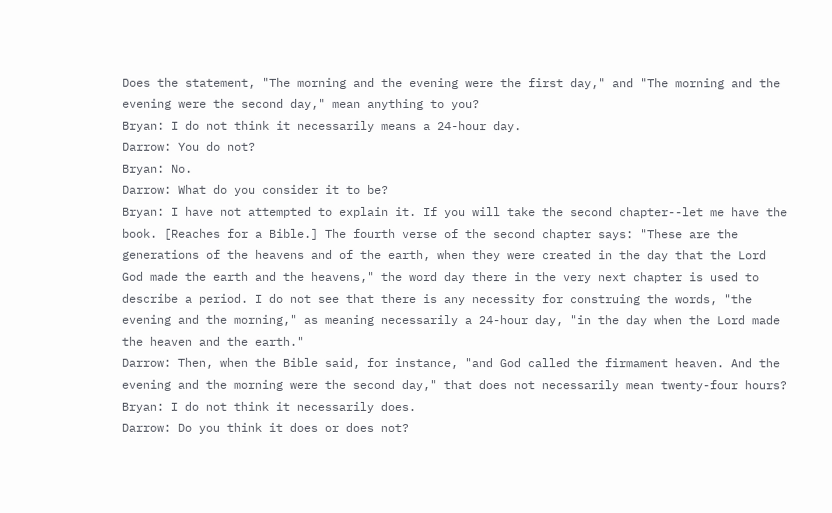Does the statement, "The morning and the evening were the first day," and "The morning and the evening were the second day," mean anything to you?
Bryan: I do not think it necessarily means a 24-hour day.
Darrow: You do not?
Bryan: No.
Darrow: What do you consider it to be?
Bryan: I have not attempted to explain it. If you will take the second chapter--let me have the book. [Reaches for a Bible.] The fourth verse of the second chapter says: "These are the generations of the heavens and of the earth, when they were created in the day that the Lord God made the earth and the heavens," the word day there in the very next chapter is used to describe a period. I do not see that there is any necessity for construing the words, "the evening and the morning," as meaning necessarily a 24-hour day, "in the day when the Lord made the heaven and the earth."
Darrow: Then, when the Bible said, for instance, "and God called the firmament heaven. And the evening and the morning were the second day," that does not necessarily mean twenty-four hours?
Bryan: I do not think it necessarily does.
Darrow: Do you think it does or does not?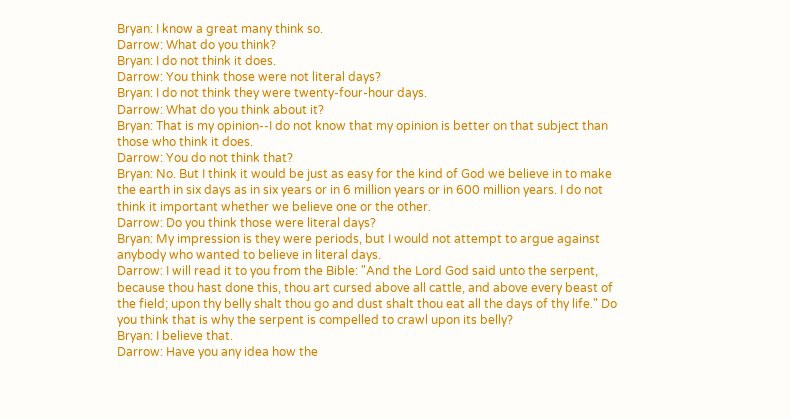Bryan: I know a great many think so.
Darrow: What do you think?
Bryan: I do not think it does.
Darrow: You think those were not literal days?
Bryan: I do not think they were twenty-four-hour days.
Darrow: What do you think about it?
Bryan: That is my opinion--I do not know that my opinion is better on that subject than those who think it does.
Darrow: You do not think that?
Bryan: No. But I think it would be just as easy for the kind of God we believe in to make the earth in six days as in six years or in 6 million years or in 600 million years. I do not think it important whether we believe one or the other.
Darrow: Do you think those were literal days?
Bryan: My impression is they were periods, but I would not attempt to argue against anybody who wanted to believe in literal days.
Darrow: I will read it to you from the Bible: "And the Lord God said unto the serpent, because thou hast done this, thou art cursed above all cattle, and above every beast of the field; upon thy belly shalt thou go and dust shalt thou eat all the days of thy life." Do you think that is why the serpent is compelled to crawl upon its belly?
Bryan: I believe that.
Darrow: Have you any idea how the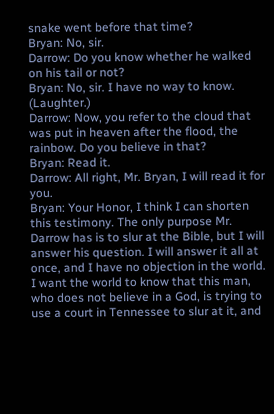snake went before that time?
Bryan: No, sir.
Darrow: Do you know whether he walked on his tail or not?
Bryan: No, sir. I have no way to know. (Laughter.)
Darrow: Now, you refer to the cloud that was put in heaven after the flood, the rainbow. Do you believe in that?
Bryan: Read it.
Darrow: All right, Mr. Bryan, I will read it for you.
Bryan: Your Honor, I think I can shorten this testimony. The only purpose Mr. Darrow has is to slur at the Bible, but I will answer his question. I will answer it all at once, and I have no objection in the world. I want the world to know that this man, who does not believe in a God, is trying to use a court in Tennessee to slur at it, and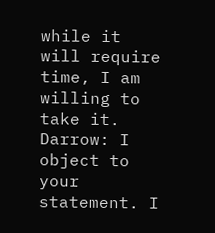while it will require time, I am willing to take it.
Darrow: I object to your statement. I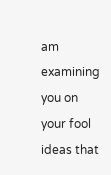am examining you on your fool ideas that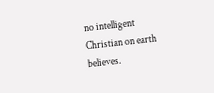no intelligent Christian on earth believes.